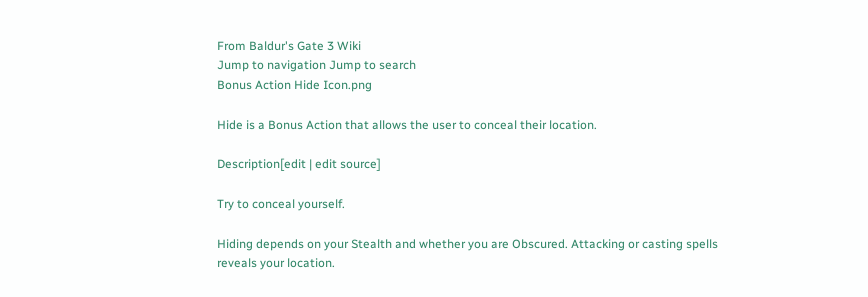From Baldur's Gate 3 Wiki
Jump to navigation Jump to search
Bonus Action Hide Icon.png

Hide is a Bonus Action that allows the user to conceal their location.

Description[edit | edit source]

Try to conceal yourself.

Hiding depends on your Stealth and whether you are Obscured. Attacking or casting spells reveals your location.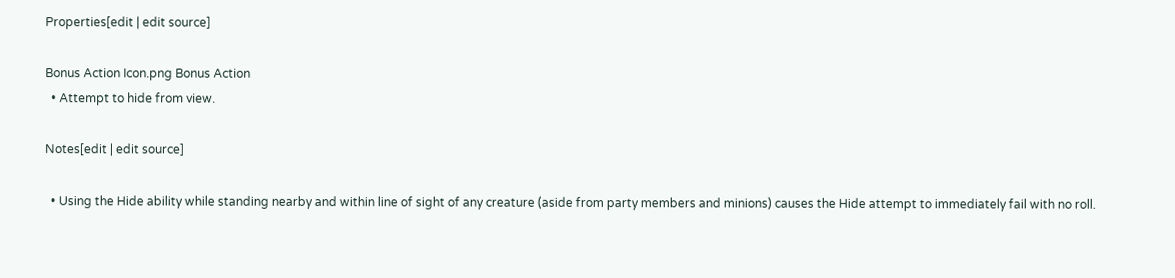Properties[edit | edit source]

Bonus Action Icon.png Bonus Action
  • Attempt to hide from view.

Notes[edit | edit source]

  • Using the Hide ability while standing nearby and within line of sight of any creature (aside from party members and minions) causes the Hide attempt to immediately fail with no roll.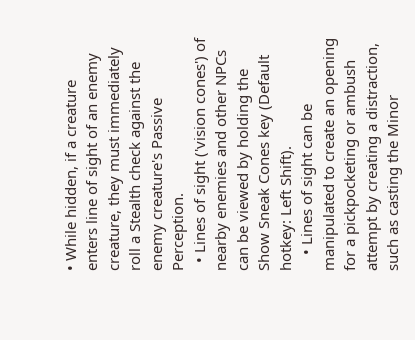• While hidden, if a creature enters line of sight of an enemy creature, they must immediately roll a Stealth check against the enemy creature's Passive Perception.
  • Lines of sight ('vision cones') of nearby enemies and other NPCs can be viewed by holding the Show Sneak Cones key (Default hotkey: Left Shift).
    • Lines of sight can be manipulated to create an opening for a pickpocketing or ambush attempt by creating a distraction, such as casting the Minor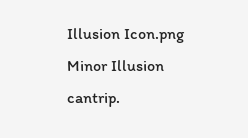Illusion Icon.png Minor Illusion cantrip.